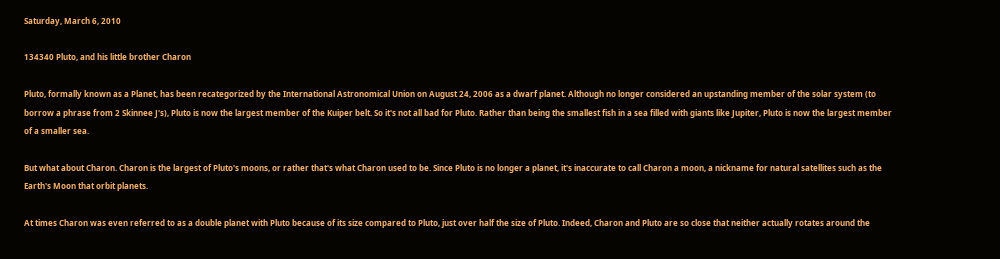Saturday, March 6, 2010

134340 Pluto, and his little brother Charon

Pluto, formally known as a Planet, has been recategorized by the International Astronomical Union on August 24, 2006 as a dwarf planet. Although no longer considered an upstanding member of the solar system (to borrow a phrase from 2 Skinnee J's), Pluto is now the largest member of the Kuiper belt. So it's not all bad for Pluto. Rather than being the smallest fish in a sea filled with giants like Jupiter, Pluto is now the largest member of a smaller sea.

But what about Charon. Charon is the largest of Pluto's moons, or rather that's what Charon used to be. Since Pluto is no longer a planet, it's inaccurate to call Charon a moon, a nickname for natural satellites such as the Earth's Moon that orbit planets.

At times Charon was even referred to as a double planet with Pluto because of its size compared to Pluto, just over half the size of Pluto. Indeed, Charon and Pluto are so close that neither actually rotates around the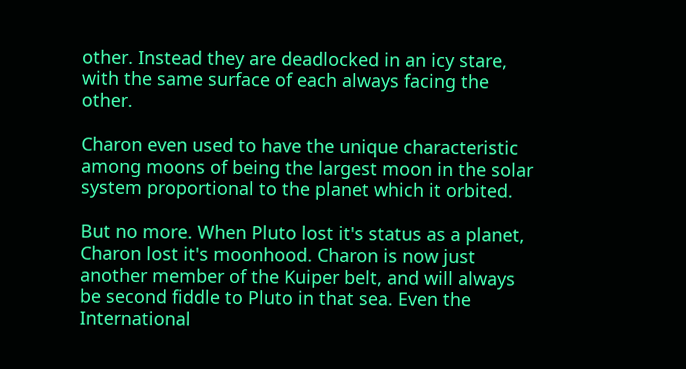other. Instead they are deadlocked in an icy stare, with the same surface of each always facing the other.

Charon even used to have the unique characteristic among moons of being the largest moon in the solar system proportional to the planet which it orbited.

But no more. When Pluto lost it's status as a planet, Charon lost it's moonhood. Charon is now just another member of the Kuiper belt, and will always be second fiddle to Pluto in that sea. Even the International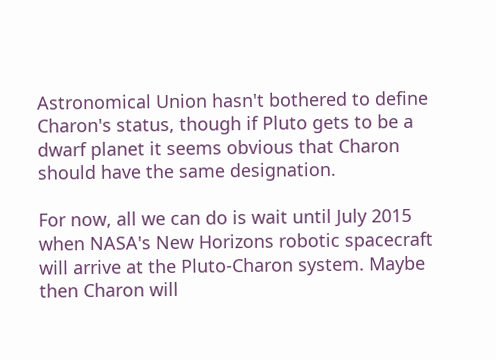Astronomical Union hasn't bothered to define Charon's status, though if Pluto gets to be a dwarf planet it seems obvious that Charon should have the same designation.

For now, all we can do is wait until July 2015 when NASA's New Horizons robotic spacecraft will arrive at the Pluto-Charon system. Maybe then Charon will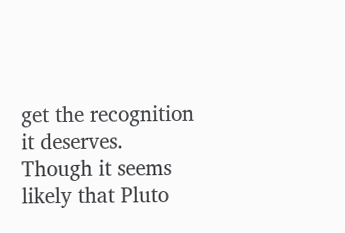get the recognition it deserves. Though it seems likely that Pluto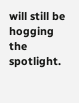will still be hogging the spotlight.